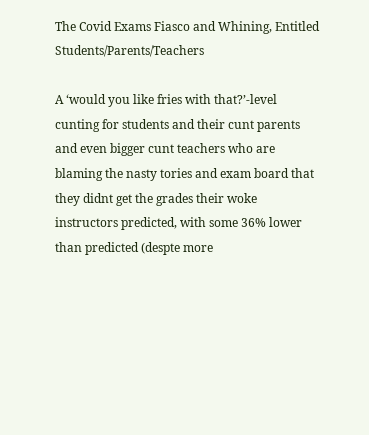The Covid Exams Fiasco and Whining, Entitled Students/Parents/Teachers

A ‘would you like fries with that?’-level cunting for students and their cunt parents and even bigger cunt teachers who are blaming the nasty tories and exam board that they didnt get the grades their woke instructors predicted, with some 36% lower than predicted (despte more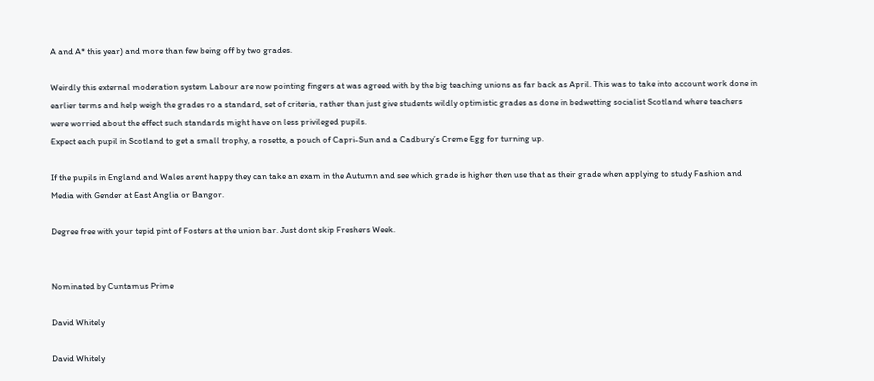A and A* this year) and more than few being off by two grades.

Weirdly this external moderation system Labour are now pointing fingers at was agreed with by the big teaching unions as far back as April. This was to take into account work done in earlier terms and help weigh the grades ro a standard, set of criteria, rather than just give students wildly optimistic grades as done in bedwetting socialist Scotland where teachers were worried about the effect such standards might have on less privileged pupils.
Expect each pupil in Scotland to get a small trophy, a rosette, a pouch of Capri-Sun and a Cadbury’s Creme Egg for turning up.

If the pupils in England and Wales arent happy they can take an exam in the Autumn and see which grade is higher then use that as their grade when applying to study Fashion and Media with Gender at East Anglia or Bangor.

Degree free with your tepid pint of Fosters at the union bar. Just dont skip Freshers Week.


Nominated by Cuntamus Prime

David Whitely

David Whitely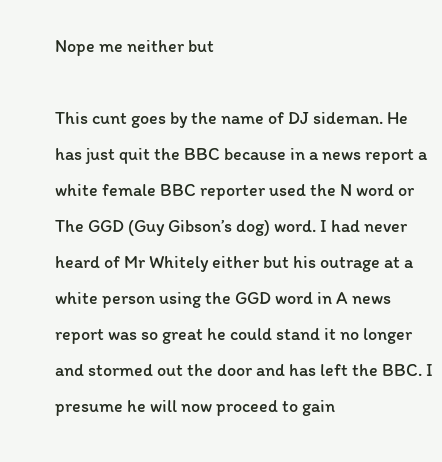Nope me neither but

This cunt goes by the name of DJ sideman. He has just quit the BBC because in a news report a white female BBC reporter used the N word or The GGD (Guy Gibson’s dog) word. I had never heard of Mr Whitely either but his outrage at a white person using the GGD word in A news report was so great he could stand it no longer and stormed out the door and has left the BBC. I presume he will now proceed to gain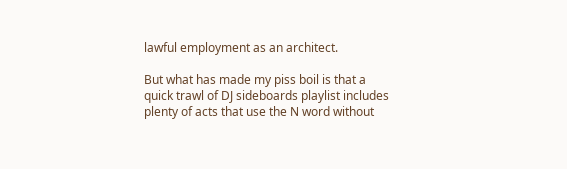lawful employment as an architect.

But what has made my piss boil is that a quick trawl of DJ sideboards playlist includes plenty of acts that use the N word without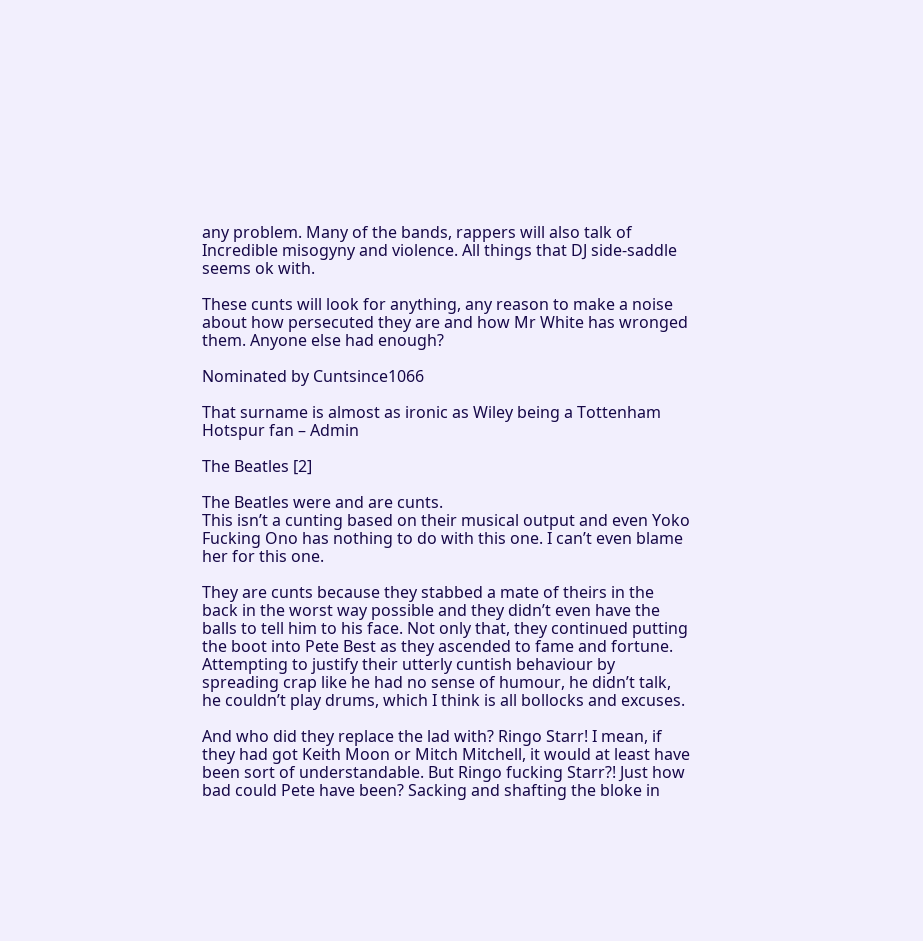any problem. Many of the bands, rappers will also talk of Incredible misogyny and violence. All things that DJ side-saddle seems ok with.

These cunts will look for anything, any reason to make a noise about how persecuted they are and how Mr White has wronged them. Anyone else had enough?

Nominated by Cuntsince1066

That surname is almost as ironic as Wiley being a Tottenham Hotspur fan – Admin

The Beatles [2]

The Beatles were and are cunts.
This isn’t a cunting based on their musical output and even Yoko Fucking Ono has nothing to do with this one. I can’t even blame her for this one.

They are cunts because they stabbed a mate of theirs in the back in the worst way possible and they didn’t even have the balls to tell him to his face. Not only that, they continued putting the boot into Pete Best as they ascended to fame and fortune. Attempting to justify their utterly cuntish behaviour by spreading crap like he had no sense of humour, he didn’t talk, he couldn’t play drums, which I think is all bollocks and excuses.

And who did they replace the lad with? Ringo Starr! I mean, if they had got Keith Moon or Mitch Mitchell, it would at least have been sort of understandable. But Ringo fucking Starr?! Just how bad could Pete have been? Sacking and shafting the bloke in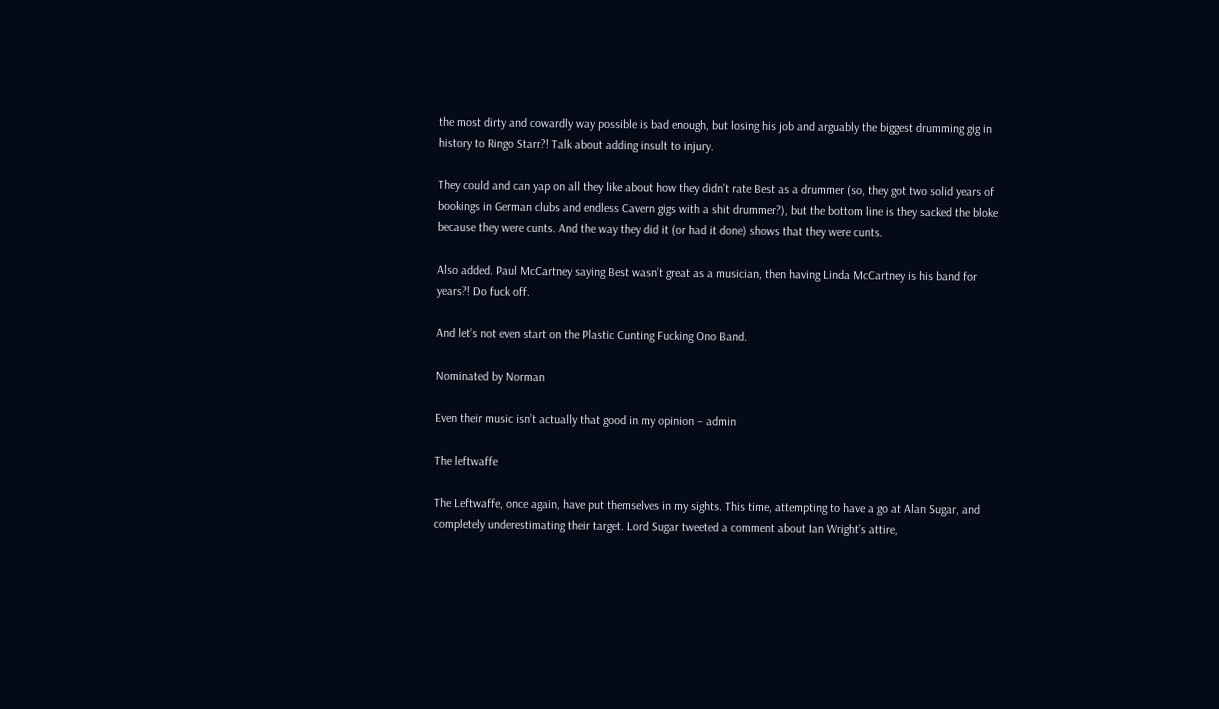the most dirty and cowardly way possible is bad enough, but losing his job and arguably the biggest drumming gig in history to Ringo Starr?! Talk about adding insult to injury.

They could and can yap on all they like about how they didn’t rate Best as a drummer (so, they got two solid years of bookings in German clubs and endless Cavern gigs with a shit drummer?), but the bottom line is they sacked the bloke because they were cunts. And the way they did it (or had it done) shows that they were cunts.

Also added. Paul McCartney saying Best wasn’t great as a musician, then having Linda McCartney is his band for years?! Do fuck off.

And let’s not even start on the Plastic Cunting Fucking Ono Band.

Nominated by Norman

Even their music isn’t actually that good in my opinion – admin

The leftwaffe

The Leftwaffe, once again, have put themselves in my sights. This time, attempting to have a go at Alan Sugar, and completely underestimating their target. Lord Sugar tweeted a comment about Ian Wright’s attire,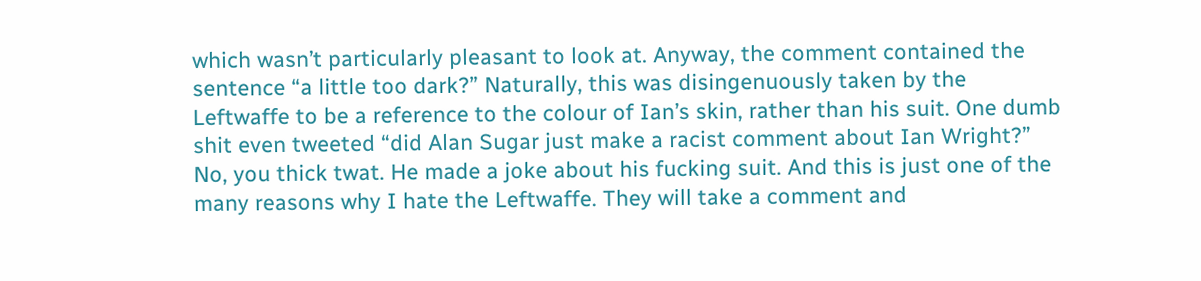which wasn’t particularly pleasant to look at. Anyway, the comment contained the sentence “a little too dark?” Naturally, this was disingenuously taken by the Leftwaffe to be a reference to the colour of Ian’s skin, rather than his suit. One dumb shit even tweeted “did Alan Sugar just make a racist comment about Ian Wright?” No, you thick twat. He made a joke about his fucking suit. And this is just one of the many reasons why I hate the Leftwaffe. They will take a comment and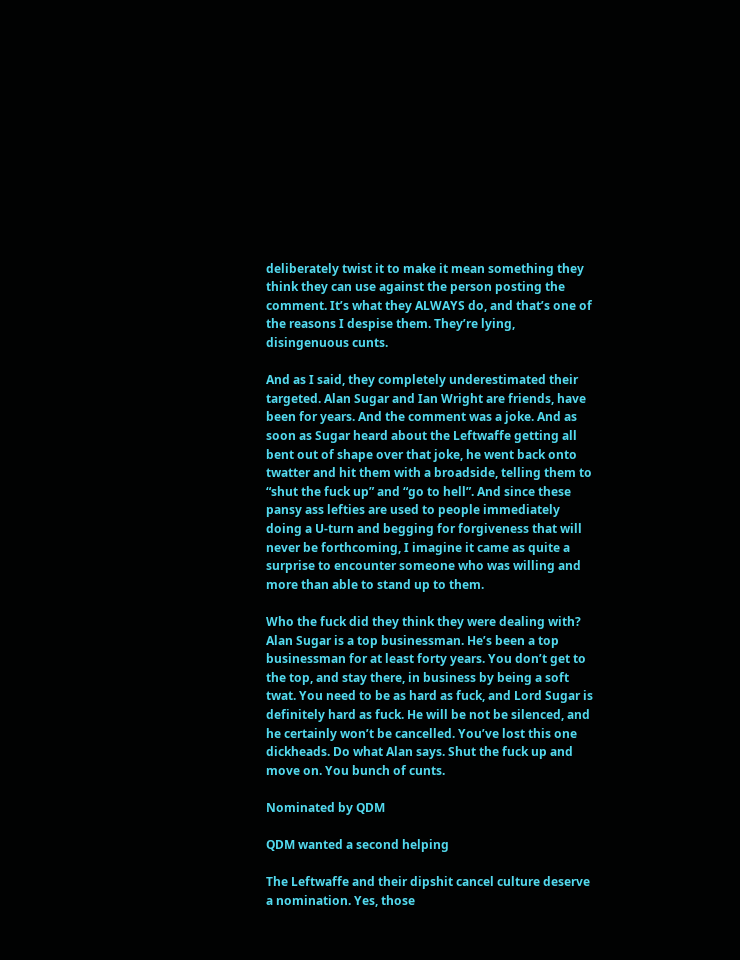deliberately twist it to make it mean something they think they can use against the person posting the comment. It’s what they ALWAYS do, and that’s one of the reasons I despise them. They’re lying, disingenuous cunts.

And as I said, they completely underestimated their targeted. Alan Sugar and Ian Wright are friends, have been for years. And the comment was a joke. And as soon as Sugar heard about the Leftwaffe getting all bent out of shape over that joke, he went back onto twatter and hit them with a broadside, telling them to “shut the fuck up” and “go to hell”. And since these pansy ass lefties are used to people immediately doing a U-turn and begging for forgiveness that will never be forthcoming, I imagine it came as quite a surprise to encounter someone who was willing and more than able to stand up to them.

Who the fuck did they think they were dealing with? Alan Sugar is a top businessman. He’s been a top businessman for at least forty years. You don’t get to the top, and stay there, in business by being a soft twat. You need to be as hard as fuck, and Lord Sugar is definitely hard as fuck. He will be not be silenced, and he certainly won’t be cancelled. You’ve lost this one dickheads. Do what Alan says. Shut the fuck up and move on. You bunch of cunts.

Nominated by QDM

QDM wanted a second helping

The Leftwaffe and their dipshit cancel culture deserve a nomination. Yes, those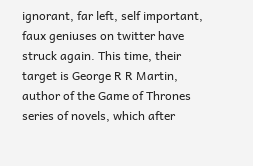ignorant, far left, self important, faux geniuses on twitter have struck again. This time, their target is George R R Martin, author of the Game of Thrones series of novels, which after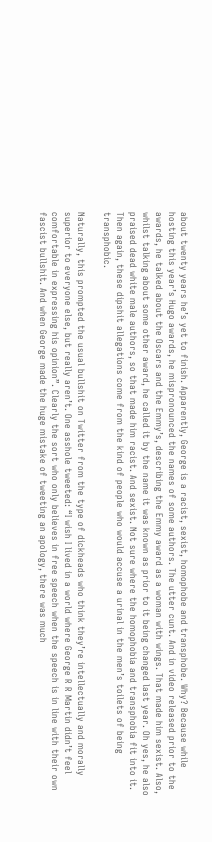about twenty years he’s yet to finish. Apparently, George is a racist, sexist, homophobe and transphobe. Why? Because while hosting this year’s Hugo awards, he mispronounced the names of some authors. The utter cunt. And in video released prior to the awards, he talked about the Oscars and the Emmy’s, describing the Emmy award as a woman with wings. That made him sexist. Also, whilst talking about some other award, he called it by the name it was known as prior to it being changed last year. Oh yes, he also praised dead white male authors, so that made him racist. And sexist. Not sure where the homophobia and transphobia fit into it. Then again, these dipshit allegations come from the kind of people who would accuse a urinal in the men’s toilets of being transphobic.

Naturally, this prompted the usual bullshit on Twitter from the type of dickheads who think they’re intellectually and morally superior to everyone else, but really aren’t. One asshole tweeted: “I wish I lived in a world where George R R Martin didn’t feel comfortable in expressing his opinion”. Clearly the sort who only believes in free speech when the speech is in line with their own fascist bullshit. And when George made the huge mistake of tweeting an apology, there was much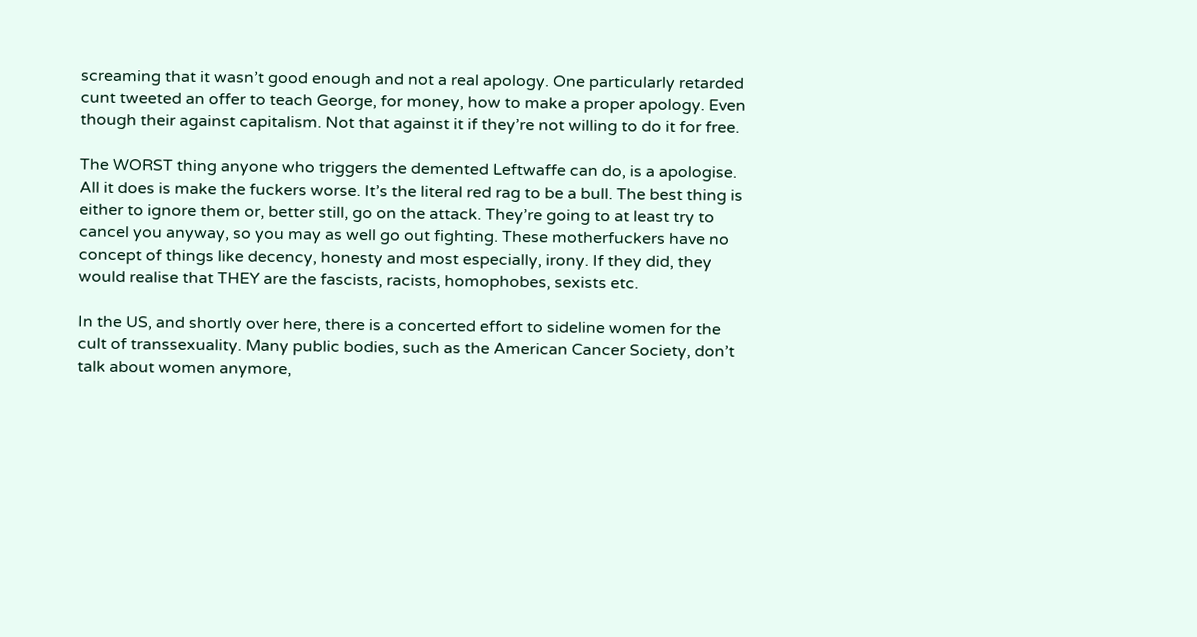screaming that it wasn’t good enough and not a real apology. One particularly retarded cunt tweeted an offer to teach George, for money, how to make a proper apology. Even though their against capitalism. Not that against it if they’re not willing to do it for free.

The WORST thing anyone who triggers the demented Leftwaffe can do, is a apologise. All it does is make the fuckers worse. It’s the literal red rag to be a bull. The best thing is either to ignore them or, better still, go on the attack. They’re going to at least try to cancel you anyway, so you may as well go out fighting. These motherfuckers have no concept of things like decency, honesty and most especially, irony. If they did, they would realise that THEY are the fascists, racists, homophobes, sexists etc.

In the US, and shortly over here, there is a concerted effort to sideline women for the cult of transsexuality. Many public bodies, such as the American Cancer Society, don’t talk about women anymore,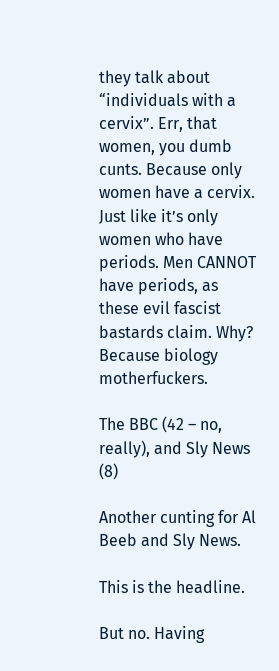they talk about “individuals with a cervix”. Err, that women, you dumb cunts. Because only women have a cervix. Just like it’s only women who have periods. Men CANNOT have periods, as these evil fascist bastards claim. Why? Because biology motherfuckers.

The BBC (42 – no, really), and Sly News (8)

Another cunting for Al Beeb and Sly News.

This is the headline.

But no. Having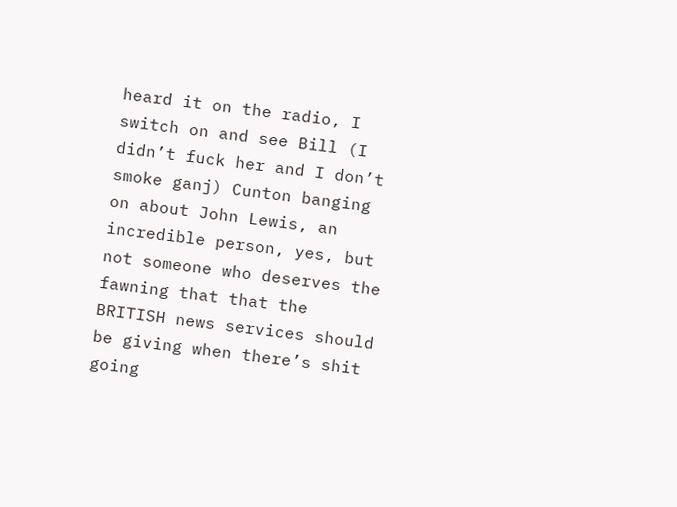heard it on the radio, I switch on and see Bill (I didn’t fuck her and I don’t smoke ganj) Cunton banging on about John Lewis, an incredible person, yes, but not someone who deserves the fawning that that the BRITISH news services should be giving when there’s shit going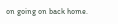on going on back home.